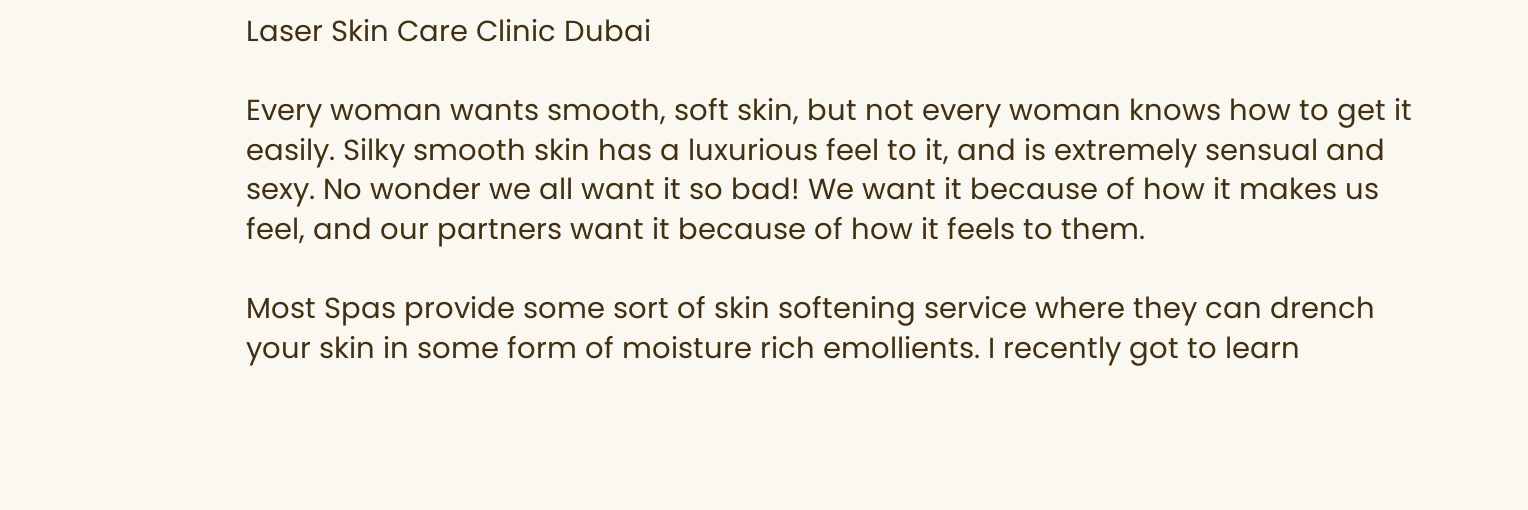Laser Skin Care Clinic Dubai

Every woman wants smooth, soft skin, but not every woman knows how to get it easily. Silky smooth skin has a luxurious feel to it, and is extremely sensual and sexy. No wonder we all want it so bad! We want it because of how it makes us feel, and our partners want it because of how it feels to them.

Most Spas provide some sort of skin softening service where they can drench your skin in some form of moisture rich emollients. I recently got to learn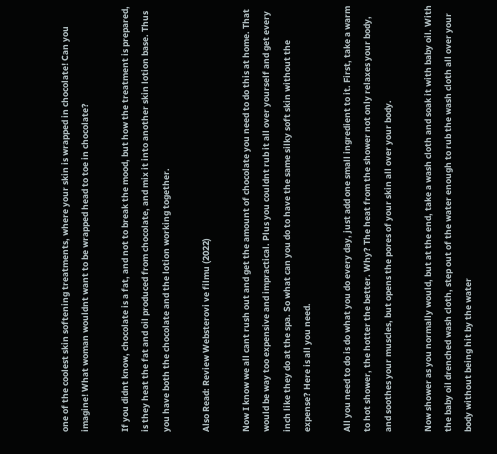one of the coolest skin softening treatments, where your skin is wrapped in chocolate! Can you imagine! What woman wouldnt want to be wrapped head to toe in chocolate?

If you didnt know, chocolate is a fat, and not to break the mood, but how the treatment is prepared, is they heat the fat and oil produced from chocolate, and mix it into another skin lotion base. Thus you have both the chocolate and the lotion working together.

Also Read: Review Websterovi ve filmu (2022)

Now I know we all cant rush out and get the amount of chocolate you need to do this at home. That would be way too expensive and impractical. Plus you couldnt rub it all over yourself and get every inch like they do at the spa. So what can you do to have the same silky soft skin without the expense? Here is all you need.

All you need to do is do what you do every day, just add one small ingredient to it. First, take a warm to hot shower, the hotter the better. Why? The heat from the shower not only relaxes your body, and soothes your muscles, but opens the pores of your skin all over your body.

Now shower as you normally would, but at the end, take a wash cloth and soak it with baby oil. With the baby oil drenched wash cloth, step out of the water enough to rub the wash cloth all over your body without being hit by the water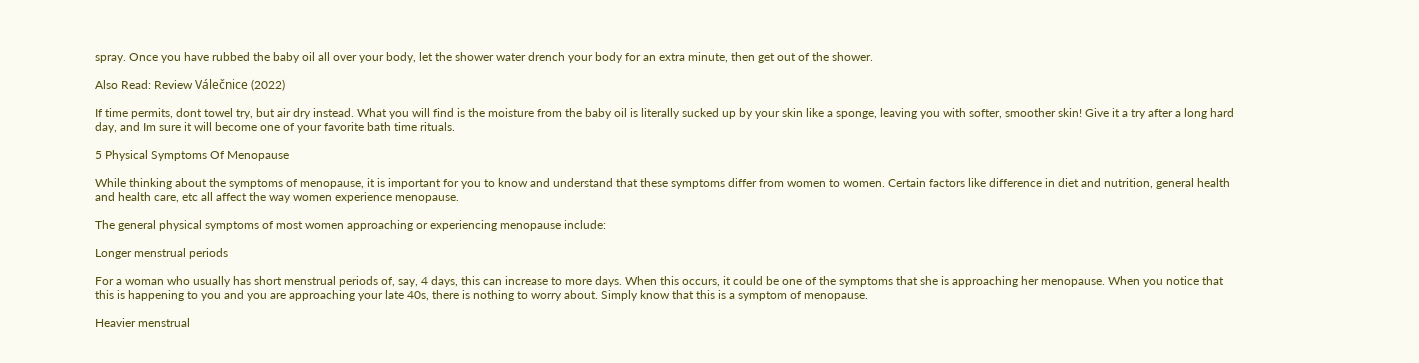spray. Once you have rubbed the baby oil all over your body, let the shower water drench your body for an extra minute, then get out of the shower.

Also Read: Review Válečnice (2022)

If time permits, dont towel try, but air dry instead. What you will find is the moisture from the baby oil is literally sucked up by your skin like a sponge, leaving you with softer, smoother skin! Give it a try after a long hard day, and Im sure it will become one of your favorite bath time rituals.

5 Physical Symptoms Of Menopause

While thinking about the symptoms of menopause, it is important for you to know and understand that these symptoms differ from women to women. Certain factors like difference in diet and nutrition, general health and health care, etc all affect the way women experience menopause.

The general physical symptoms of most women approaching or experiencing menopause include:

Longer menstrual periods

For a woman who usually has short menstrual periods of, say, 4 days, this can increase to more days. When this occurs, it could be one of the symptoms that she is approaching her menopause. When you notice that this is happening to you and you are approaching your late 40s, there is nothing to worry about. Simply know that this is a symptom of menopause.

Heavier menstrual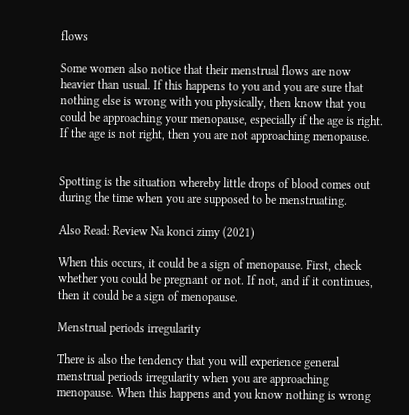flows

Some women also notice that their menstrual flows are now heavier than usual. If this happens to you and you are sure that nothing else is wrong with you physically, then know that you could be approaching your menopause, especially if the age is right. If the age is not right, then you are not approaching menopause.


Spotting is the situation whereby little drops of blood comes out during the time when you are supposed to be menstruating.

Also Read: Review Na konci zimy (2021)

When this occurs, it could be a sign of menopause. First, check whether you could be pregnant or not. If not, and if it continues, then it could be a sign of menopause.

Menstrual periods irregularity

There is also the tendency that you will experience general menstrual periods irregularity when you are approaching menopause. When this happens and you know nothing is wrong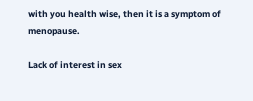with you health wise, then it is a symptom of menopause.

Lack of interest in sex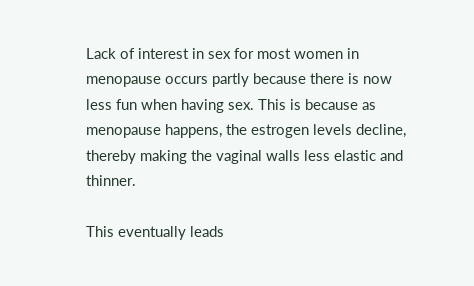Lack of interest in sex for most women in menopause occurs partly because there is now less fun when having sex. This is because as menopause happens, the estrogen levels decline, thereby making the vaginal walls less elastic and thinner.

This eventually leads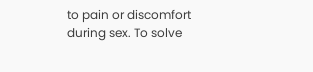to pain or discomfort during sex. To solve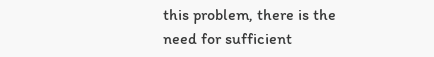this problem, there is the need for sufficient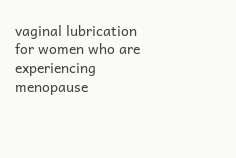vaginal lubrication for women who are experiencing menopause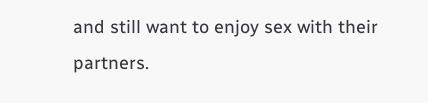and still want to enjoy sex with their partners.